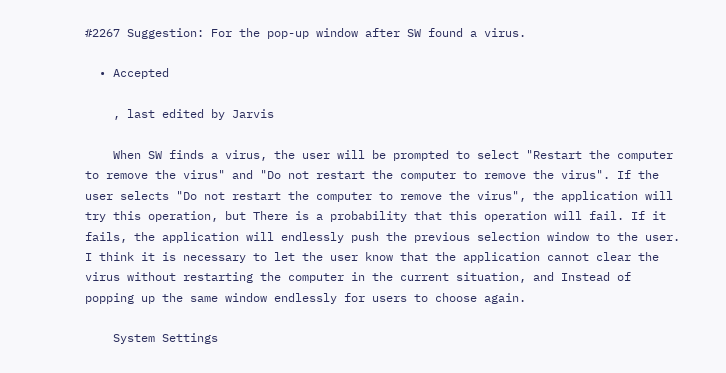#2267 Suggestion: For the pop-up window after SW found a virus.

  • Accepted

    , last edited by Jarvis

    When SW finds a virus, the user will be prompted to select "Restart the computer to remove the virus" and "Do not restart the computer to remove the virus". If the user selects "Do not restart the computer to remove the virus", the application will try this operation, but There is a probability that this operation will fail. If it fails, the application will endlessly push the previous selection window to the user. I think it is necessary to let the user know that the application cannot clear the virus without restarting the computer in the current situation, and Instead of popping up the same window endlessly for users to choose again.

    System Settings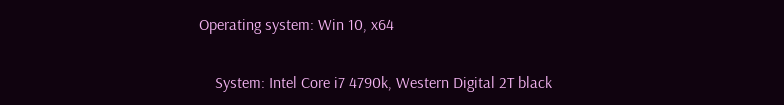Operating system: Win 10, x64

    System: Intel Core i7 4790k, Western Digital 2T black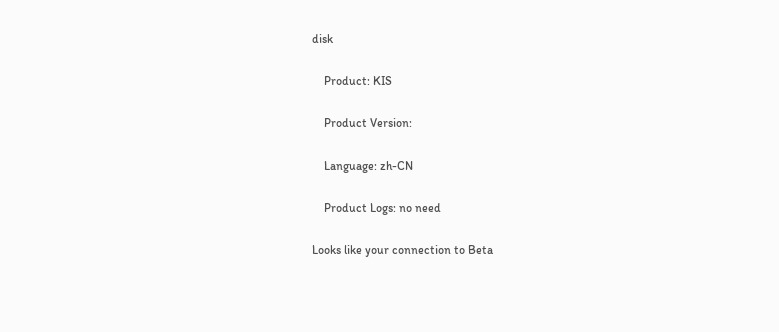disk

    Product: KIS

    Product Version:

    Language: zh-CN

    Product Logs: no need

Looks like your connection to Beta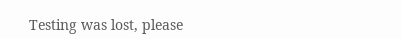Testing was lost, please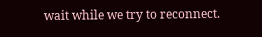wait while we try to reconnect.